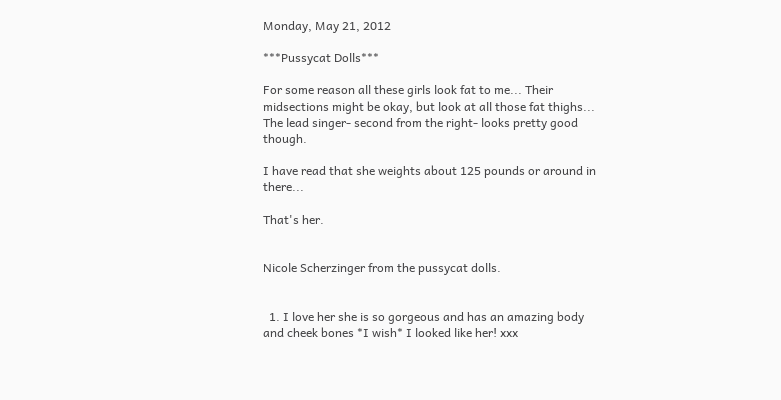Monday, May 21, 2012

***Pussycat Dolls***

For some reason all these girls look fat to me... Their midsections might be okay, but look at all those fat thighs... The lead singer- second from the right- looks pretty good though.

I have read that she weights about 125 pounds or around in there...

That's her.


Nicole Scherzinger from the pussycat dolls.


  1. I love her she is so gorgeous and has an amazing body and cheek bones *I wish* I looked like her! xxx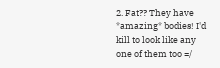2. Fat?? They have *amazing* bodies! I'd kill to look like any one of them too =/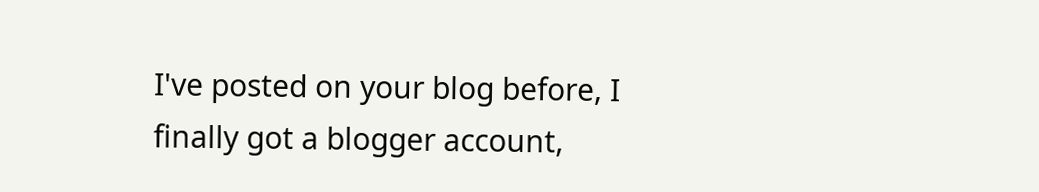I've posted on your blog before, I finally got a blogger account,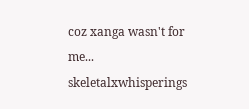coz xanga wasn't for me... skeletalxwhisperings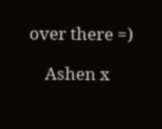over there =)

    Ashen x